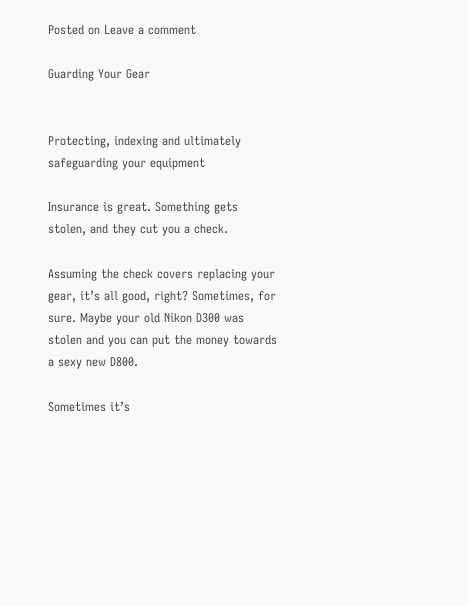Posted on Leave a comment

Guarding Your Gear


Protecting, indexing and ultimately safeguarding your equipment

Insurance is great. Something gets stolen, and they cut you a check.

Assuming the check covers replacing your gear, it’s all good, right? Sometimes, for sure. Maybe your old Nikon D300 was stolen and you can put the money towards a sexy new D800.

Sometimes it’s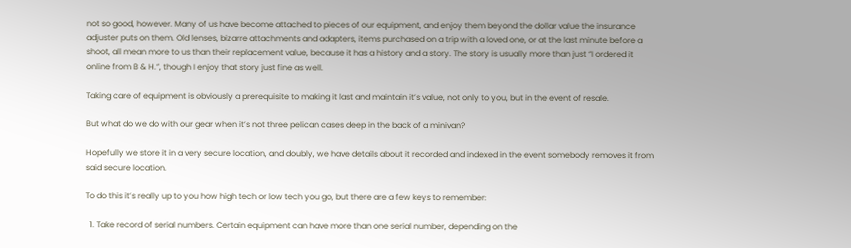not so good, however. Many of us have become attached to pieces of our equipment, and enjoy them beyond the dollar value the insurance adjuster puts on them. Old lenses, bizarre attachments and adapters, items purchased on a trip with a loved one, or at the last minute before a shoot, all mean more to us than their replacement value, because it has a history and a story. The story is usually more than just “I ordered it online from B & H.”, though I enjoy that story just fine as well.

Taking care of equipment is obviously a prerequisite to making it last and maintain it’s value, not only to you, but in the event of resale.

But what do we do with our gear when it’s not three pelican cases deep in the back of a minivan?

Hopefully we store it in a very secure location, and doubly, we have details about it recorded and indexed in the event somebody removes it from said secure location.

To do this it’s really up to you how high tech or low tech you go, but there are a few keys to remember:

  1. Take record of serial numbers. Certain equipment can have more than one serial number, depending on the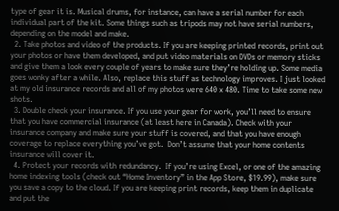type of gear it is. Musical drums, for instance, can have a serial number for each individual part of the kit. Some things such as tripods may not have serial numbers, depending on the model and make.
  2. Take photos and video of the products. If you are keeping printed records, print out your photos or have them developed, and put video materials on DVDs or memory sticks and give them a look every couple of years to make sure they’re holding up. Some media goes wonky after a while. Also, replace this stuff as technology improves. I just looked at my old insurance records and all of my photos were 640 x 480. Time to take some new shots.
  3. Double check your insurance. If you use your gear for work, you’ll need to ensure that you have commercial insurance (at least here in Canada). Check with your insurance company and make sure your stuff is covered, and that you have enough coverage to replace everything you’ve got.  Don’t assume that your home contents insurance will cover it.
  4. Protect your records with redundancy.  If you’re using Excel, or one of the amazing home indexing tools (check out “Home Inventory” in the App Store, $19.99), make sure you save a copy to the cloud. If you are keeping print records, keep them in duplicate and put the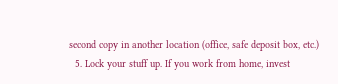second copy in another location (office, safe deposit box, etc.)
  5. Lock your stuff up. If you work from home, invest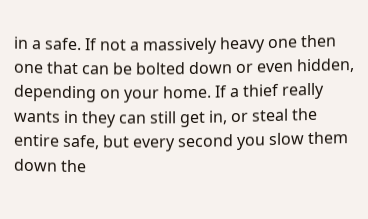in a safe. If not a massively heavy one then one that can be bolted down or even hidden, depending on your home. If a thief really wants in they can still get in, or steal the entire safe, but every second you slow them down the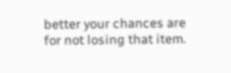better your chances are for not losing that item.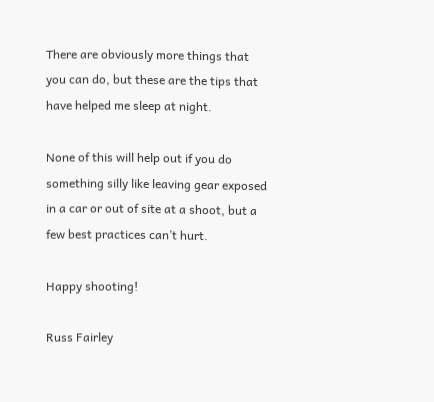There are obviously more things that you can do, but these are the tips that have helped me sleep at night.

None of this will help out if you do something silly like leaving gear exposed in a car or out of site at a shoot, but a few best practices can’t hurt.

Happy shooting!

Russ Fairley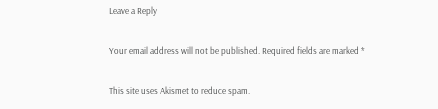Leave a Reply

Your email address will not be published. Required fields are marked *

This site uses Akismet to reduce spam.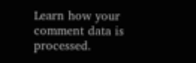Learn how your comment data is processed.